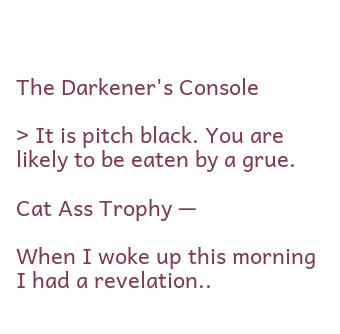The Darkener's Console

> It is pitch black. You are likely to be eaten by a grue.

Cat Ass Trophy —

When I woke up this morning I had a revelation..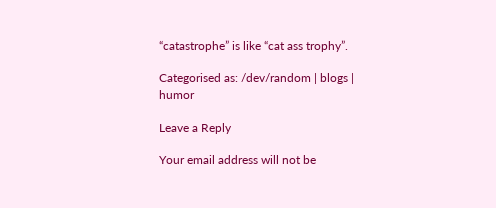“catastrophe” is like “cat ass trophy”.

Categorised as: /dev/random | blogs | humor

Leave a Reply

Your email address will not be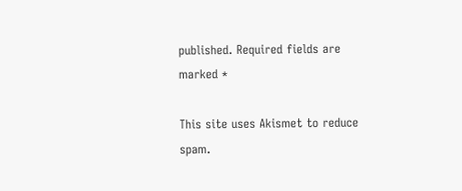published. Required fields are marked *

This site uses Akismet to reduce spam.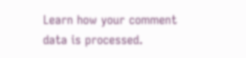Learn how your comment data is processed.